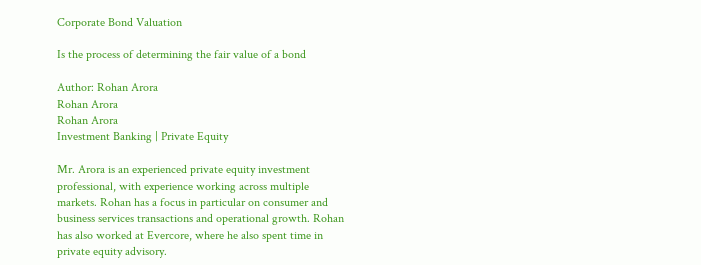Corporate Bond Valuation

Is the process of determining the fair value of a bond

Author: Rohan Arora
Rohan Arora
Rohan Arora
Investment Banking | Private Equity

Mr. Arora is an experienced private equity investment professional, with experience working across multiple markets. Rohan has a focus in particular on consumer and business services transactions and operational growth. Rohan has also worked at Evercore, where he also spent time in private equity advisory.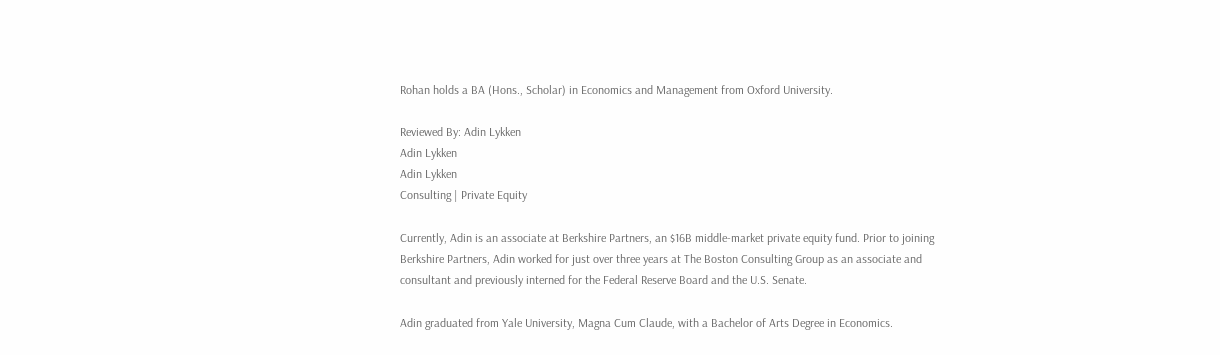Rohan holds a BA (Hons., Scholar) in Economics and Management from Oxford University.

Reviewed By: Adin Lykken
Adin Lykken
Adin Lykken
Consulting | Private Equity

Currently, Adin is an associate at Berkshire Partners, an $16B middle-market private equity fund. Prior to joining Berkshire Partners, Adin worked for just over three years at The Boston Consulting Group as an associate and consultant and previously interned for the Federal Reserve Board and the U.S. Senate.

Adin graduated from Yale University, Magna Cum Claude, with a Bachelor of Arts Degree in Economics.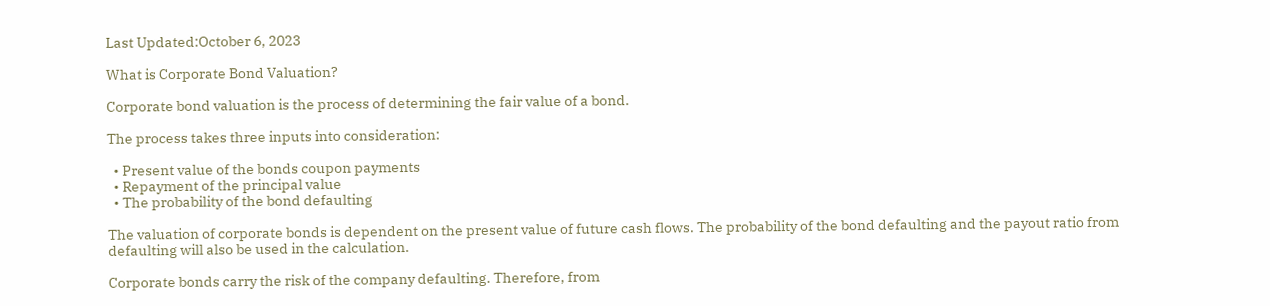Last Updated:October 6, 2023

What is Corporate Bond Valuation?

Corporate bond valuation is the process of determining the fair value of a bond.

The process takes three inputs into consideration:

  • Present value of the bonds coupon payments
  • Repayment of the principal value
  • The probability of the bond defaulting

The valuation of corporate bonds is dependent on the present value of future cash flows. The probability of the bond defaulting and the payout ratio from defaulting will also be used in the calculation.

Corporate bonds carry the risk of the company defaulting. Therefore, from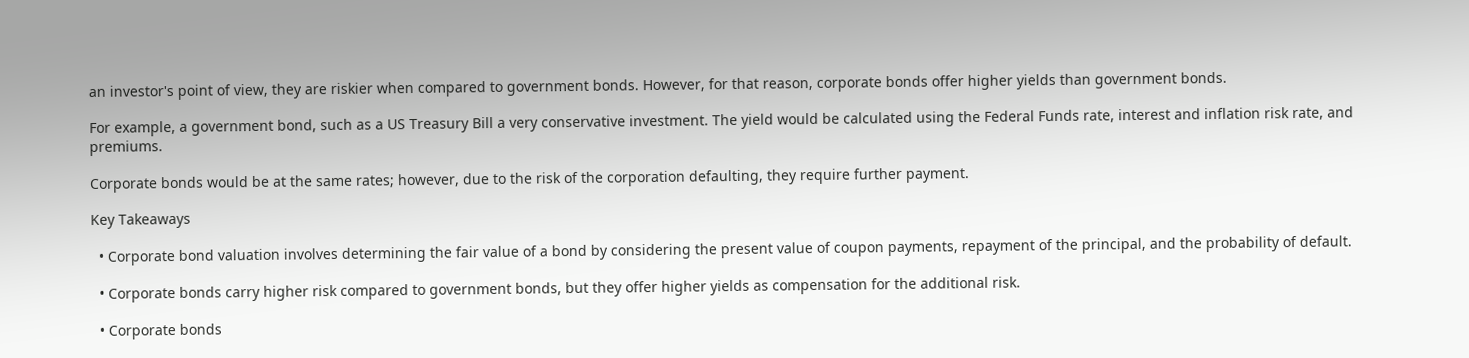an investor's point of view, they are riskier when compared to government bonds. However, for that reason, corporate bonds offer higher yields than government bonds.

For example, a government bond, such as a US Treasury Bill a very conservative investment. The yield would be calculated using the Federal Funds rate, interest and inflation risk rate, and premiums.

Corporate bonds would be at the same rates; however, due to the risk of the corporation defaulting, they require further payment.

Key Takeaways

  • Corporate bond valuation involves determining the fair value of a bond by considering the present value of coupon payments, repayment of the principal, and the probability of default.

  • Corporate bonds carry higher risk compared to government bonds, but they offer higher yields as compensation for the additional risk.

  • Corporate bonds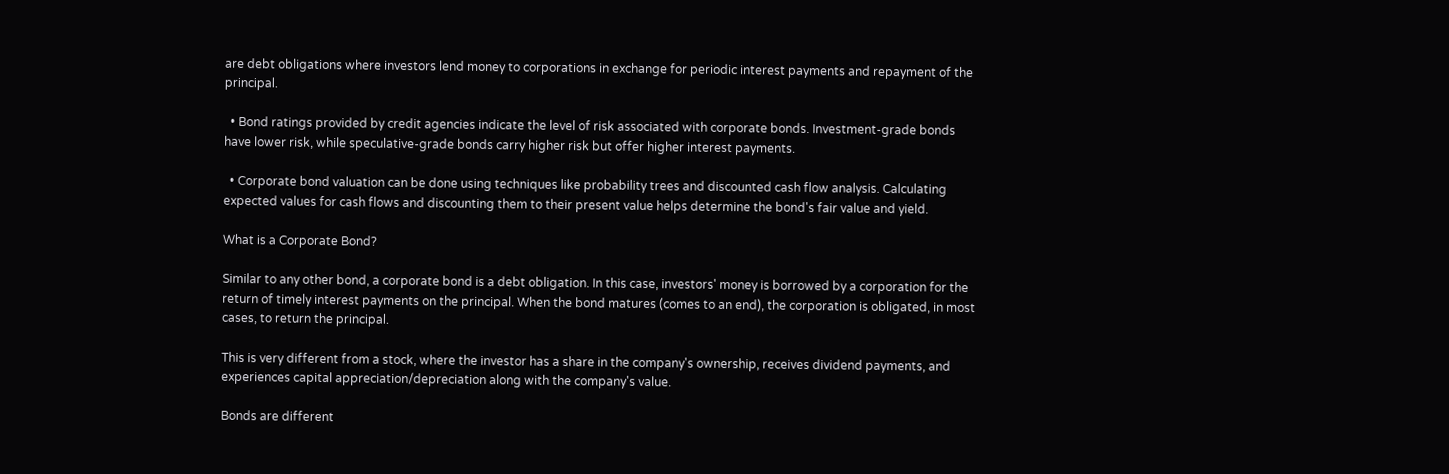are debt obligations where investors lend money to corporations in exchange for periodic interest payments and repayment of the principal.

  • Bond ratings provided by credit agencies indicate the level of risk associated with corporate bonds. Investment-grade bonds have lower risk, while speculative-grade bonds carry higher risk but offer higher interest payments.

  • Corporate bond valuation can be done using techniques like probability trees and discounted cash flow analysis. Calculating expected values for cash flows and discounting them to their present value helps determine the bond's fair value and yield.

What is a Corporate Bond?

Similar to any other bond, a corporate bond is a debt obligation. In this case, investors' money is borrowed by a corporation for the return of timely interest payments on the principal. When the bond matures (comes to an end), the corporation is obligated, in most cases, to return the principal.

This is very different from a stock, where the investor has a share in the company's ownership, receives dividend payments, and experiences capital appreciation/depreciation along with the company's value.

Bonds are different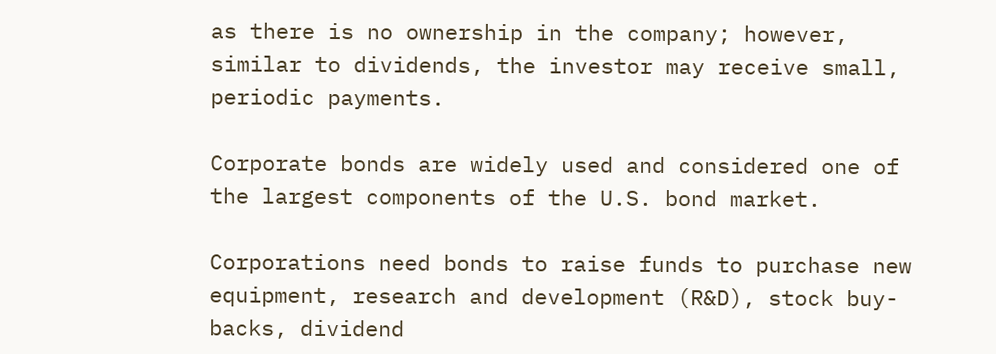as there is no ownership in the company; however, similar to dividends, the investor may receive small, periodic payments.

Corporate bonds are widely used and considered one of the largest components of the U.S. bond market.

Corporations need bonds to raise funds to purchase new equipment, research and development (R&D), stock buy-backs, dividend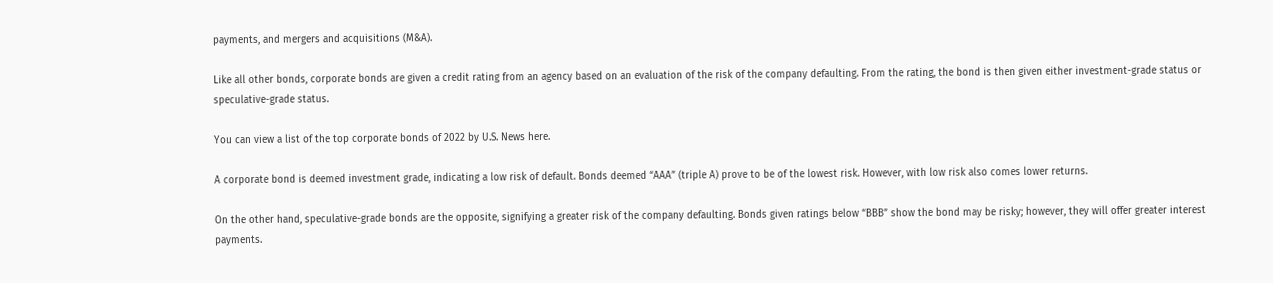payments, and mergers and acquisitions (M&A).

Like all other bonds, corporate bonds are given a credit rating from an agency based on an evaluation of the risk of the company defaulting. From the rating, the bond is then given either investment-grade status or speculative-grade status.

You can view a list of the top corporate bonds of 2022 by U.S. News here.

A corporate bond is deemed investment grade, indicating a low risk of default. Bonds deemed “AAA” (triple A) prove to be of the lowest risk. However, with low risk also comes lower returns.

On the other hand, speculative-grade bonds are the opposite, signifying a greater risk of the company defaulting. Bonds given ratings below “BBB” show the bond may be risky; however, they will offer greater interest payments.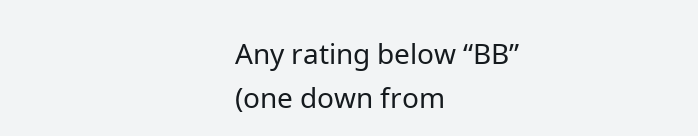Any rating below “BB” (one down from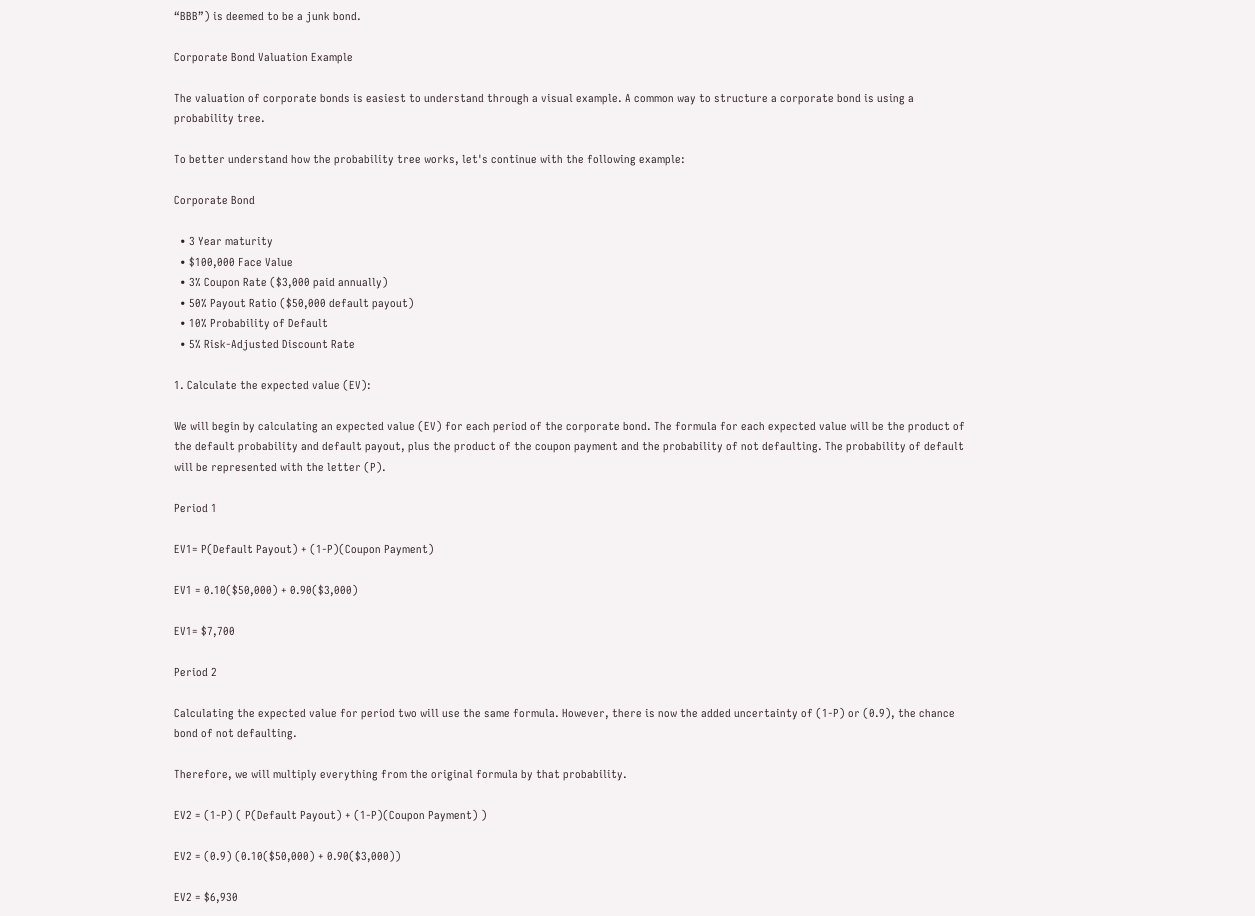“BBB”) is deemed to be a junk bond.

Corporate Bond Valuation Example

The valuation of corporate bonds is easiest to understand through a visual example. A common way to structure a corporate bond is using a probability tree.

To better understand how the probability tree works, let's continue with the following example:

Corporate Bond

  • 3 Year maturity
  • $100,000 Face Value
  • 3% Coupon Rate ($3,000 paid annually)
  • 50% Payout Ratio ($50,000 default payout)
  • 10% Probability of Default
  • 5% Risk-Adjusted Discount Rate

1. Calculate the expected value (EV):

We will begin by calculating an expected value (EV) for each period of the corporate bond. The formula for each expected value will be the product of the default probability and default payout, plus the product of the coupon payment and the probability of not defaulting. The probability of default will be represented with the letter (P).

Period 1

EV1= P(Default Payout) + (1-P)(Coupon Payment)

EV1 = 0.10($50,000) + 0.90($3,000)

EV1= $7,700

Period 2

Calculating the expected value for period two will use the same formula. However, there is now the added uncertainty of (1-P) or (0.9), the chance bond of not defaulting.

Therefore, we will multiply everything from the original formula by that probability.

EV2 = (1-P) ( P(Default Payout) + (1-P)(Coupon Payment) )

EV2 = (0.9) (0.10($50,000) + 0.90($3,000))

EV2 = $6,930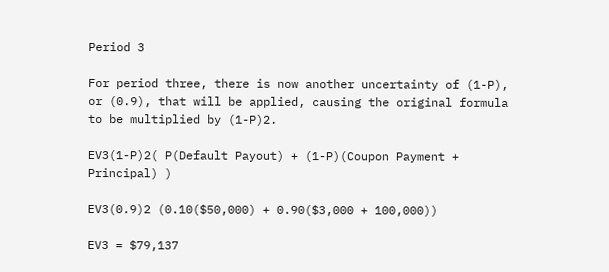Period 3

For period three, there is now another uncertainty of (1-P), or (0.9), that will be applied, causing the original formula to be multiplied by (1-P)2.

EV3(1-P)2( P(Default Payout) + (1-P)(Coupon Payment + Principal) )

EV3(0.9)2 (0.10($50,000) + 0.90($3,000 + 100,000))

EV3 = $79,137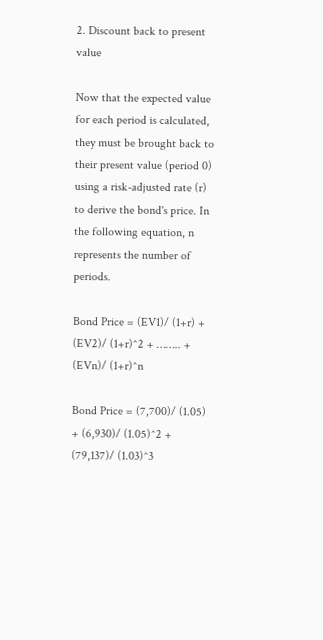2. Discount back to present value

Now that the expected value for each period is calculated, they must be brought back to their present value (period 0) using a risk-adjusted rate (r) to derive the bond's price. In the following equation, n represents the number of periods.

Bond Price = (EV1)/ (1+r) + (EV2)/ (1+r)^2 + …….. + (EVn)/ (1+r)^n

Bond Price = (7,700)/ (1.05) + (6,930)/ (1.05)^2 + (79,137)/ (1.03)^3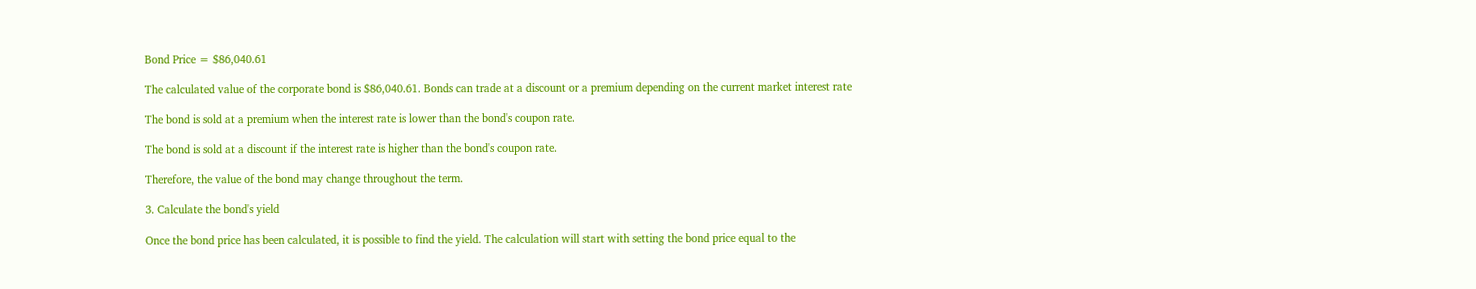Bond Price = $86,040.61

The calculated value of the corporate bond is $86,040.61. Bonds can trade at a discount or a premium depending on the current market interest rate

The bond is sold at a premium when the interest rate is lower than the bond's coupon rate.

The bond is sold at a discount if the interest rate is higher than the bond's coupon rate.

Therefore, the value of the bond may change throughout the term.

3. Calculate the bond's yield

Once the bond price has been calculated, it is possible to find the yield. The calculation will start with setting the bond price equal to the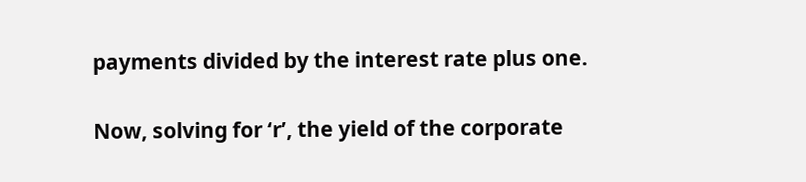payments divided by the interest rate plus one.


Now, solving for ‘r’, the yield of the corporate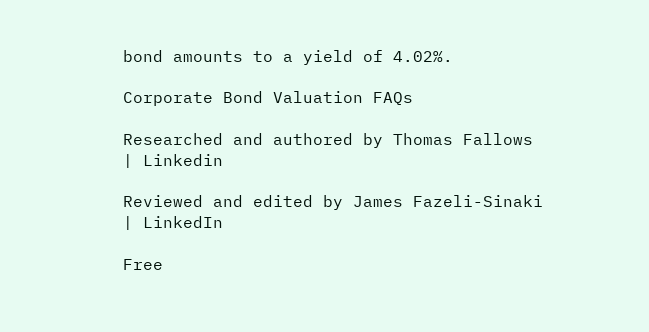bond amounts to a yield of 4.02%.

Corporate Bond Valuation FAQs

Researched and authored by Thomas Fallows | Linkedin

Reviewed and edited by James Fazeli-Sinaki | LinkedIn

Free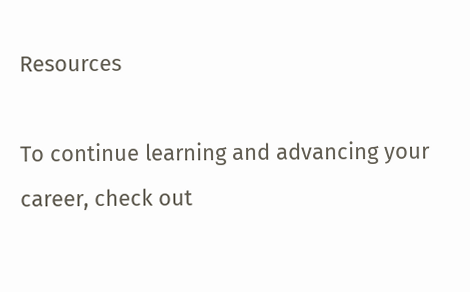Resources

To continue learning and advancing your career, check out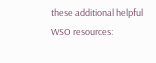these additional helpful WSO resources: